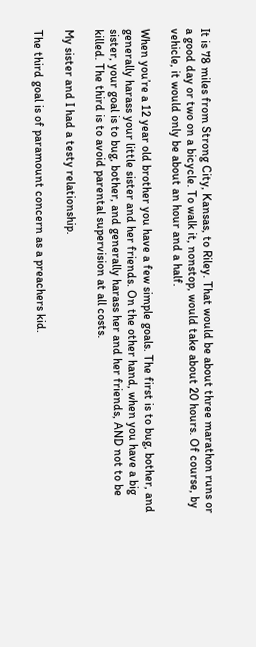It is 78 miles from Strong City, Kansas, to Riley. That would be about three marathon runs or a good day or two on a bicycle. To walk it, nonstop, would take about 20 hours. Of course, by vehicle, it would only be about an hour and a half.

When you’re a 12 year old brother you have a few simple goals. The first is to bug, bother, and generally harass your little sister and her friends. On the other hand, when you have a big sister, your goal is to bug, bother, and generally harass her and her friends, AND not to be killed. The third is to avoid parental supervision at all costs.

My sister and I had a testy relationship.

The third goal is of paramount concern as a preachers kid.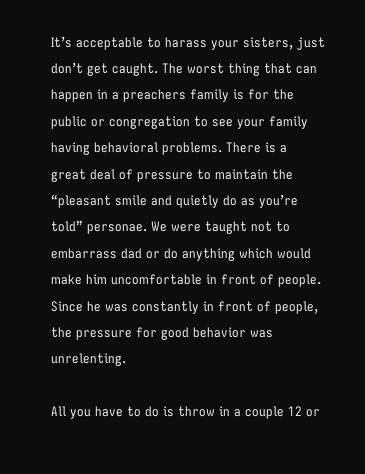It’s acceptable to harass your sisters, just don’t get caught. The worst thing that can happen in a preachers family is for the public or congregation to see your family having behavioral problems. There is a great deal of pressure to maintain the “pleasant smile and quietly do as you’re told” personae. We were taught not to embarrass dad or do anything which would make him uncomfortable in front of people. Since he was constantly in front of people, the pressure for good behavior was unrelenting.

All you have to do is throw in a couple 12 or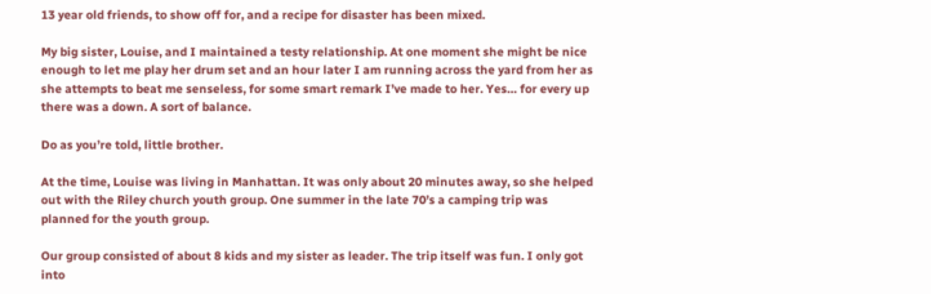13 year old friends, to show off for, and a recipe for disaster has been mixed.

My big sister, Louise, and I maintained a testy relationship. At one moment she might be nice enough to let me play her drum set and an hour later I am running across the yard from her as she attempts to beat me senseless, for some smart remark I’ve made to her. Yes… for every up there was a down. A sort of balance.

Do as you’re told, little brother.

At the time, Louise was living in Manhattan. It was only about 20 minutes away, so she helped out with the Riley church youth group. One summer in the late 70’s a camping trip was planned for the youth group.

Our group consisted of about 8 kids and my sister as leader. The trip itself was fun. I only got into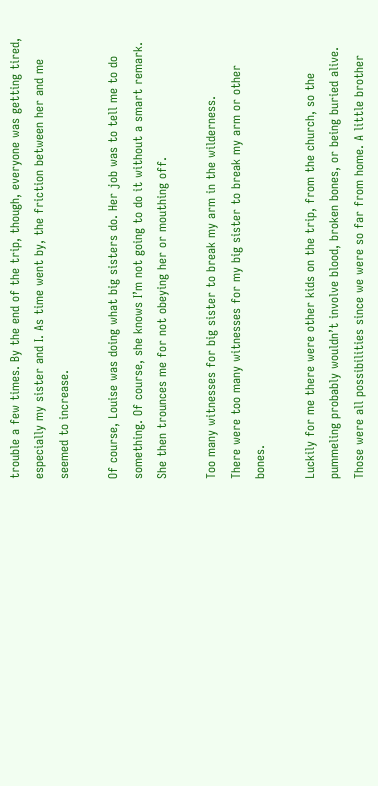trouble a few times. By the end of the trip, though, everyone was getting tired, especially my sister and I. As time went by, the friction between her and me seemed to increase.

Of course, Louise was doing what big sisters do. Her job was to tell me to do something. Of course, she knows I’m not going to do it without a smart remark. She then trounces me for not obeying her or mouthing off.

Too many witnesses for big sister to break my arm in the wilderness.
There were too many witnesses for my big sister to break my arm or other bones.

Luckily for me there were other kids on the trip, from the church, so the pummeling probably wouldn’t involve blood, broken bones, or being buried alive. Those were all possibilities since we were so far from home. A little brother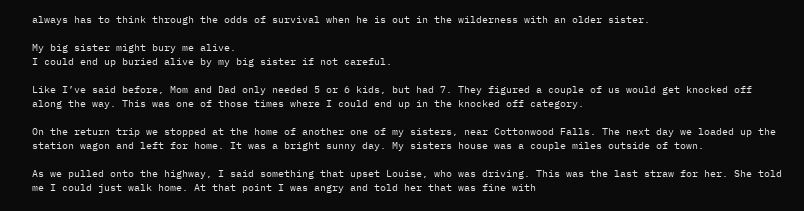always has to think through the odds of survival when he is out in the wilderness with an older sister.

My big sister might bury me alive.
I could end up buried alive by my big sister if not careful.

Like I’ve said before, Mom and Dad only needed 5 or 6 kids, but had 7. They figured a couple of us would get knocked off along the way. This was one of those times where I could end up in the knocked off category.

On the return trip we stopped at the home of another one of my sisters, near Cottonwood Falls. The next day we loaded up the station wagon and left for home. It was a bright sunny day. My sisters house was a couple miles outside of town.

As we pulled onto the highway, I said something that upset Louise, who was driving. This was the last straw for her. She told me I could just walk home. At that point I was angry and told her that was fine with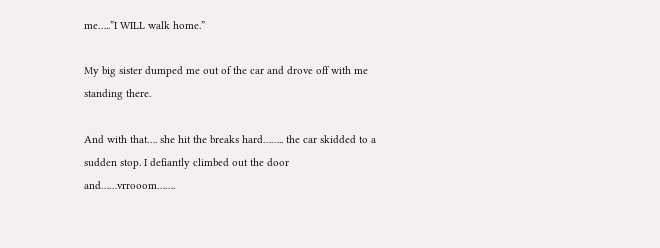me…..”I WILL walk home.”

My big sister dumped me out of the car and drove off with me standing there.

And with that…. she hit the breaks hard…….. the car skidded to a sudden stop. I defiantly climbed out the door and……vrrooom…….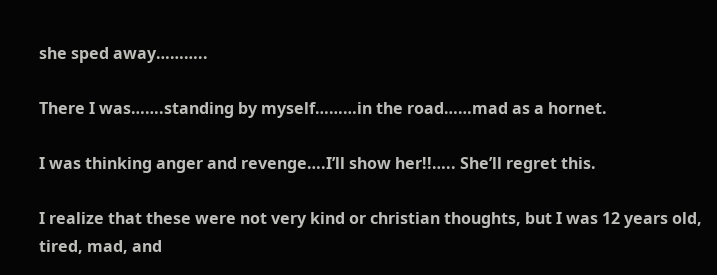she sped away………..

There I was…….standing by myself………in the road……mad as a hornet.

I was thinking anger and revenge….I’ll show her!!….. She’ll regret this.

I realize that these were not very kind or christian thoughts, but I was 12 years old, tired, mad, and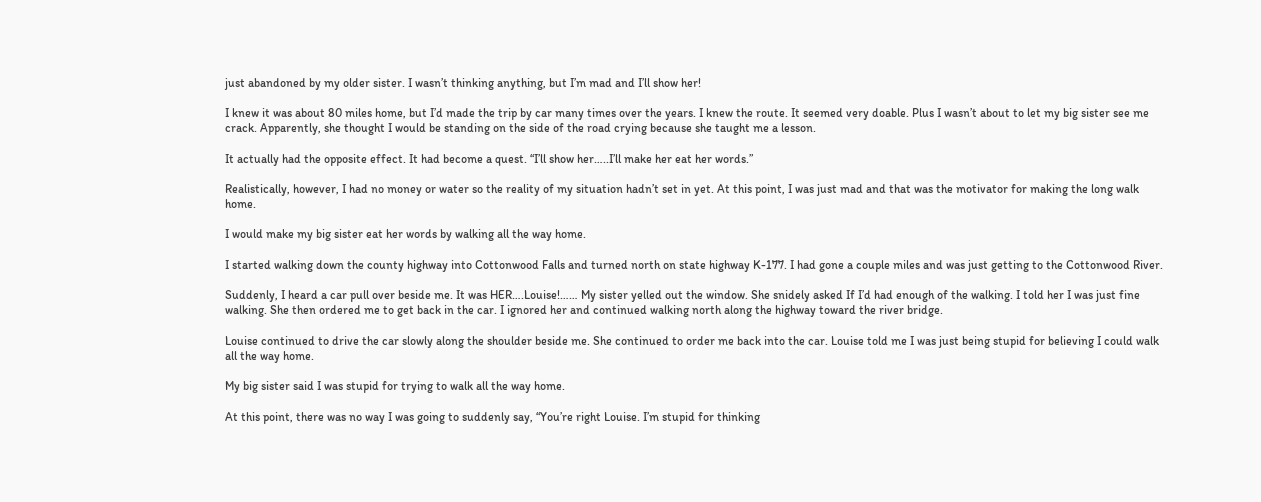just abandoned by my older sister. I wasn’t thinking anything, but I’m mad and I’ll show her!

I knew it was about 80 miles home, but I’d made the trip by car many times over the years. I knew the route. It seemed very doable. Plus I wasn’t about to let my big sister see me crack. Apparently, she thought I would be standing on the side of the road crying because she taught me a lesson.

It actually had the opposite effect. It had become a quest. “I’ll show her…..I’ll make her eat her words.”

Realistically, however, I had no money or water so the reality of my situation hadn’t set in yet. At this point, I was just mad and that was the motivator for making the long walk home.

I would make my big sister eat her words by walking all the way home.

I started walking down the county highway into Cottonwood Falls and turned north on state highway K-177. I had gone a couple miles and was just getting to the Cottonwood River.

Suddenly, I heard a car pull over beside me. It was HER….Louise!…… My sister yelled out the window. She snidely asked If I’d had enough of the walking. I told her I was just fine walking. She then ordered me to get back in the car. I ignored her and continued walking north along the highway toward the river bridge.

Louise continued to drive the car slowly along the shoulder beside me. She continued to order me back into the car. Louise told me I was just being stupid for believing I could walk all the way home.

My big sister said I was stupid for trying to walk all the way home.

At this point, there was no way I was going to suddenly say, “You’re right Louise. I’m stupid for thinking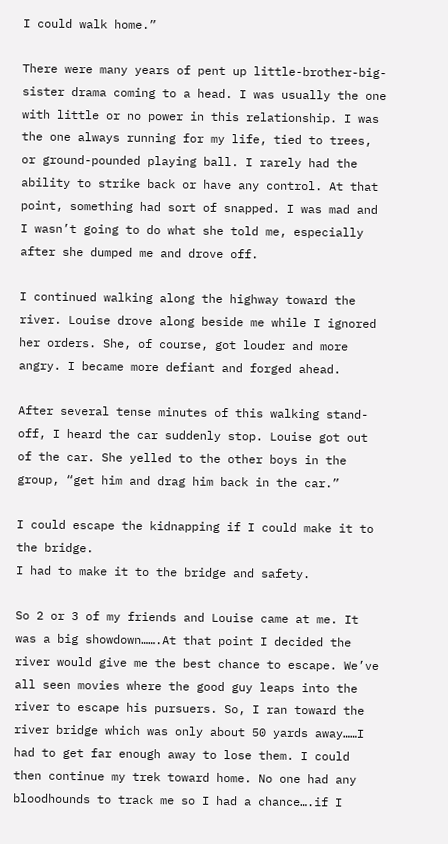I could walk home.”

There were many years of pent up little-brother-big-sister drama coming to a head. I was usually the one with little or no power in this relationship. I was the one always running for my life, tied to trees, or ground-pounded playing ball. I rarely had the ability to strike back or have any control. At that point, something had sort of snapped. I was mad and I wasn’t going to do what she told me, especially after she dumped me and drove off.

I continued walking along the highway toward the river. Louise drove along beside me while I ignored her orders. She, of course, got louder and more angry. I became more defiant and forged ahead.

After several tense minutes of this walking stand-off, I heard the car suddenly stop. Louise got out of the car. She yelled to the other boys in the group, “get him and drag him back in the car.”

I could escape the kidnapping if I could make it to the bridge.
I had to make it to the bridge and safety.

So 2 or 3 of my friends and Louise came at me. It was a big showdown…….At that point I decided the river would give me the best chance to escape. We’ve all seen movies where the good guy leaps into the river to escape his pursuers. So, I ran toward the river bridge which was only about 50 yards away……I had to get far enough away to lose them. I could then continue my trek toward home. No one had any bloodhounds to track me so I had a chance….if I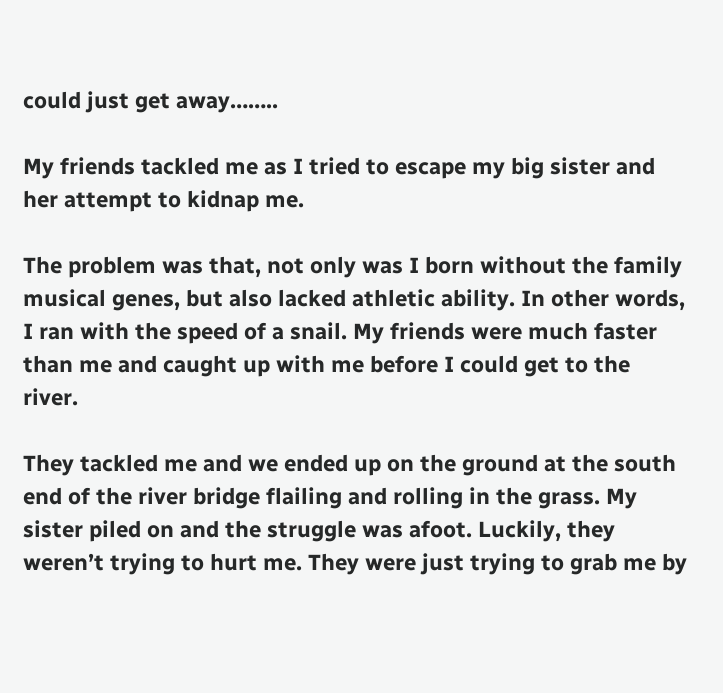could just get away……..

My friends tackled me as I tried to escape my big sister and her attempt to kidnap me.

The problem was that, not only was I born without the family musical genes, but also lacked athletic ability. In other words, I ran with the speed of a snail. My friends were much faster than me and caught up with me before I could get to the river.

They tackled me and we ended up on the ground at the south end of the river bridge flailing and rolling in the grass. My sister piled on and the struggle was afoot. Luckily, they weren’t trying to hurt me. They were just trying to grab me by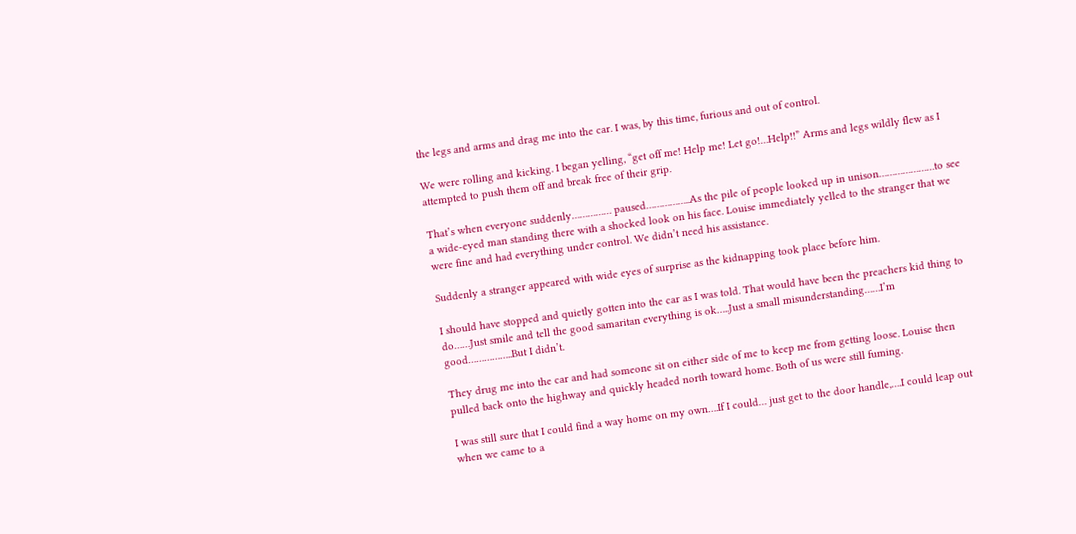the legs and arms and drag me into the car. I was, by this time, furious and out of control.

We were rolling and kicking. I began yelling, “get off me! Help me! Let go!…Help!!” Arms and legs wildly flew as I attempted to push them off and break free of their grip.

That’s when everyone suddenly…………… paused……………..As the pile of people looked up in unison…………………to see a wide-eyed man standing there with a shocked look on his face. Louise immediately yelled to the stranger that we were fine and had everything under control. We didn’t need his assistance.

Suddenly a stranger appeared with wide eyes of surprise as the kidnapping took place before him.

I should have stopped and quietly gotten into the car as I was told. That would have been the preachers kid thing to do……Just smile and tell the good samaritan everything is ok…..Just a small misunderstanding……I’m good……………..But I didn’t.

They drug me into the car and had someone sit on either side of me to keep me from getting loose. Louise then pulled back onto the highway and quickly headed north toward home. Both of us were still fuming.

I was still sure that I could find a way home on my own….If I could… just get to the door handle,….I could leap out when we came to a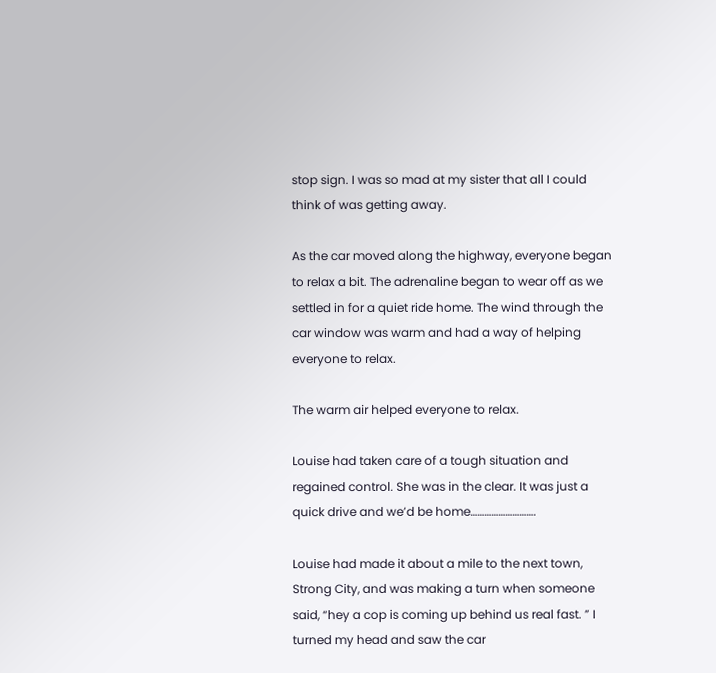stop sign. I was so mad at my sister that all I could think of was getting away.

As the car moved along the highway, everyone began to relax a bit. The adrenaline began to wear off as we settled in for a quiet ride home. The wind through the car window was warm and had a way of helping everyone to relax.

The warm air helped everyone to relax.

Louise had taken care of a tough situation and regained control. She was in the clear. It was just a quick drive and we’d be home……………………….

Louise had made it about a mile to the next town, Strong City, and was making a turn when someone said, “hey a cop is coming up behind us real fast. ” I turned my head and saw the car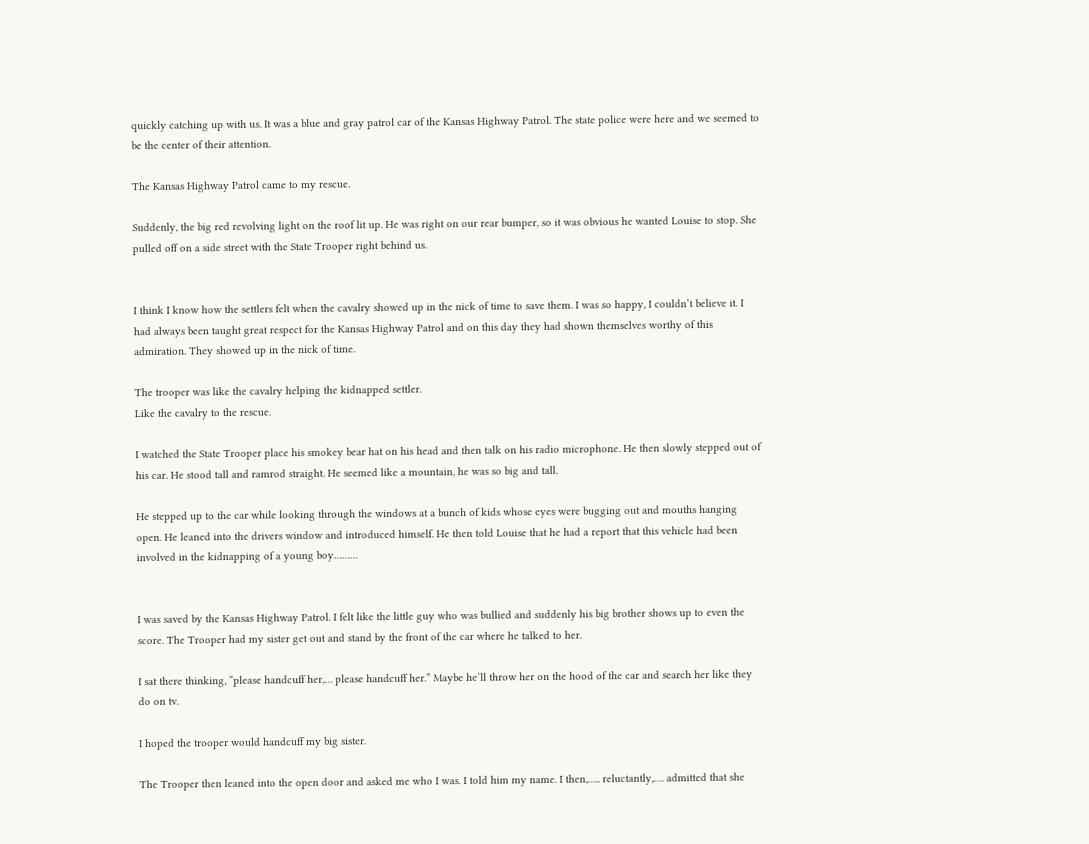quickly catching up with us. It was a blue and gray patrol car of the Kansas Highway Patrol. The state police were here and we seemed to be the center of their attention.

The Kansas Highway Patrol came to my rescue.

Suddenly, the big red revolving light on the roof lit up. He was right on our rear bumper, so it was obvious he wanted Louise to stop. She pulled off on a side street with the State Trooper right behind us.


I think I know how the settlers felt when the cavalry showed up in the nick of time to save them. I was so happy, I couldn’t believe it. I had always been taught great respect for the Kansas Highway Patrol and on this day they had shown themselves worthy of this admiration. They showed up in the nick of time.

The trooper was like the cavalry helping the kidnapped settler.
Like the cavalry to the rescue.

I watched the State Trooper place his smokey bear hat on his head and then talk on his radio microphone. He then slowly stepped out of his car. He stood tall and ramrod straight. He seemed like a mountain, he was so big and tall.

He stepped up to the car while looking through the windows at a bunch of kids whose eyes were bugging out and mouths hanging open. He leaned into the drivers window and introduced himself. He then told Louise that he had a report that this vehicle had been involved in the kidnapping of a young boy………


I was saved by the Kansas Highway Patrol. I felt like the little guy who was bullied and suddenly his big brother shows up to even the score. The Trooper had my sister get out and stand by the front of the car where he talked to her.

I sat there thinking, “please handcuff her,… please handcuff her.” Maybe he’ll throw her on the hood of the car and search her like they do on tv.

I hoped the trooper would handcuff my big sister.

The Trooper then leaned into the open door and asked me who I was. I told him my name. I then,….. reluctantly,…. admitted that she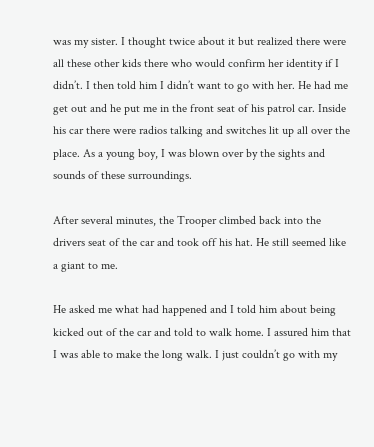was my sister. I thought twice about it but realized there were all these other kids there who would confirm her identity if I didn’t. I then told him I didn’t want to go with her. He had me get out and he put me in the front seat of his patrol car. Inside his car there were radios talking and switches lit up all over the place. As a young boy, I was blown over by the sights and sounds of these surroundings.

After several minutes, the Trooper climbed back into the drivers seat of the car and took off his hat. He still seemed like a giant to me.

He asked me what had happened and I told him about being kicked out of the car and told to walk home. I assured him that I was able to make the long walk. I just couldn’t go with my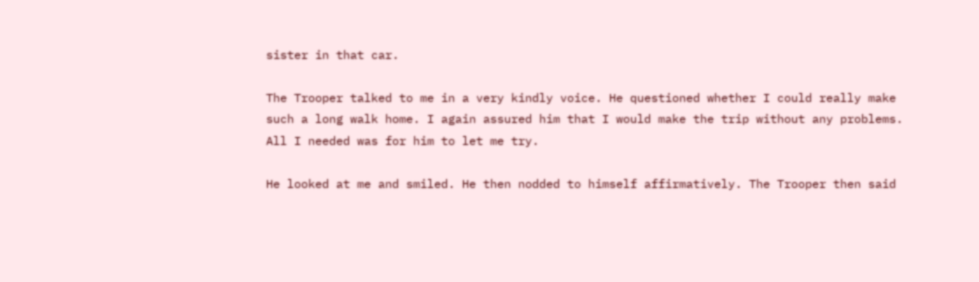sister in that car.

The Trooper talked to me in a very kindly voice. He questioned whether I could really make such a long walk home. I again assured him that I would make the trip without any problems. All I needed was for him to let me try.

He looked at me and smiled. He then nodded to himself affirmatively. The Trooper then said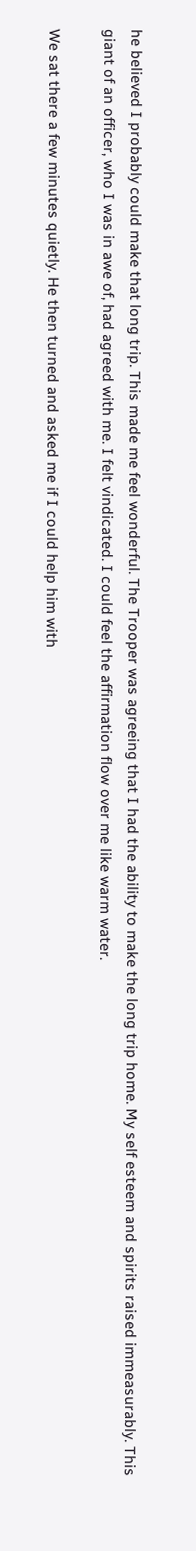he believed I probably could make that long trip. This made me feel wonderful. The Trooper was agreeing that I had the ability to make the long trip home. My self esteem and spirits raised immeasurably. This giant of an officer, who I was in awe of, had agreed with me. I felt vindicated. I could feel the affirmation flow over me like warm water.

We sat there a few minutes quietly. He then turned and asked me if I could help him with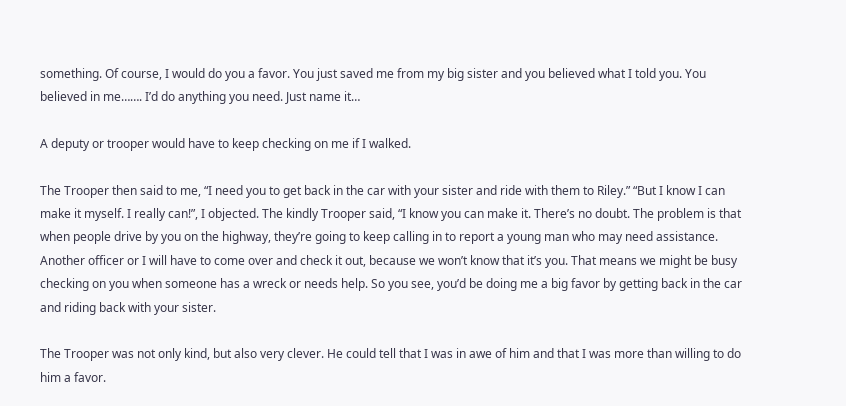something. Of course, I would do you a favor. You just saved me from my big sister and you believed what I told you. You believed in me……. I’d do anything you need. Just name it…

A deputy or trooper would have to keep checking on me if I walked.

The Trooper then said to me, “I need you to get back in the car with your sister and ride with them to Riley.” “But I know I can make it myself. I really can!”, I objected. The kindly Trooper said, “I know you can make it. There’s no doubt. The problem is that when people drive by you on the highway, they’re going to keep calling in to report a young man who may need assistance. Another officer or I will have to come over and check it out, because we won’t know that it’s you. That means we might be busy checking on you when someone has a wreck or needs help. So you see, you’d be doing me a big favor by getting back in the car and riding back with your sister.

The Trooper was not only kind, but also very clever. He could tell that I was in awe of him and that I was more than willing to do him a favor.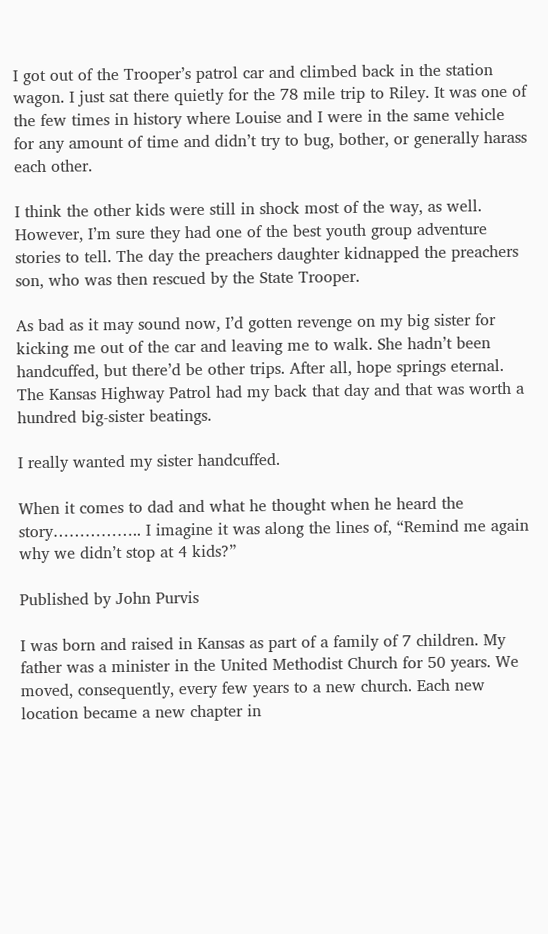I got out of the Trooper’s patrol car and climbed back in the station wagon. I just sat there quietly for the 78 mile trip to Riley. It was one of the few times in history where Louise and I were in the same vehicle for any amount of time and didn’t try to bug, bother, or generally harass each other.

I think the other kids were still in shock most of the way, as well. However, I’m sure they had one of the best youth group adventure stories to tell. The day the preachers daughter kidnapped the preachers son, who was then rescued by the State Trooper.

As bad as it may sound now, I’d gotten revenge on my big sister for kicking me out of the car and leaving me to walk. She hadn’t been handcuffed, but there’d be other trips. After all, hope springs eternal. The Kansas Highway Patrol had my back that day and that was worth a hundred big-sister beatings.

I really wanted my sister handcuffed.

When it comes to dad and what he thought when he heard the story…………….. I imagine it was along the lines of, “Remind me again why we didn’t stop at 4 kids?”

Published by John Purvis

I was born and raised in Kansas as part of a family of 7 children. My father was a minister in the United Methodist Church for 50 years. We moved, consequently, every few years to a new church. Each new location became a new chapter in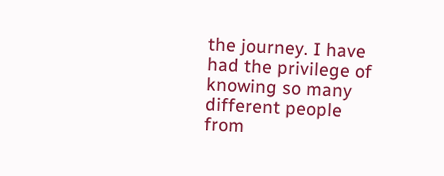the journey. I have had the privilege of knowing so many different people from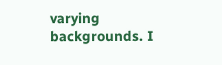varying backgrounds. I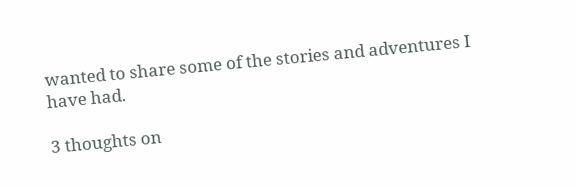wanted to share some of the stories and adventures I have had.

3 thoughts on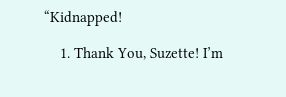“Kidnapped!

    1. Thank You, Suzette! I’m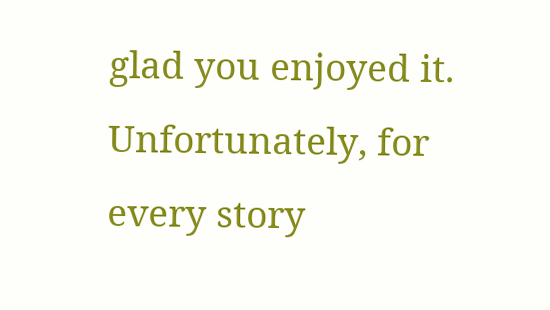glad you enjoyed it. Unfortunately, for every story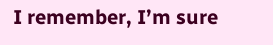I remember, I’m sure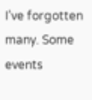I’ve forgotten many. Some events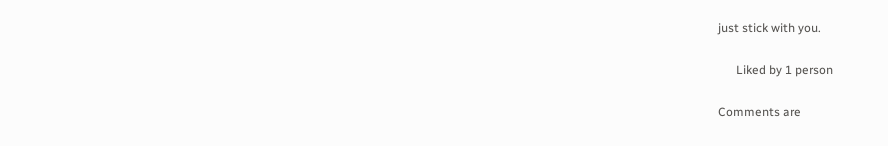just stick with you.

      Liked by 1 person

Comments are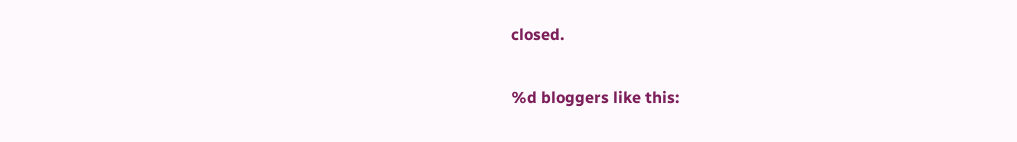closed.

%d bloggers like this: